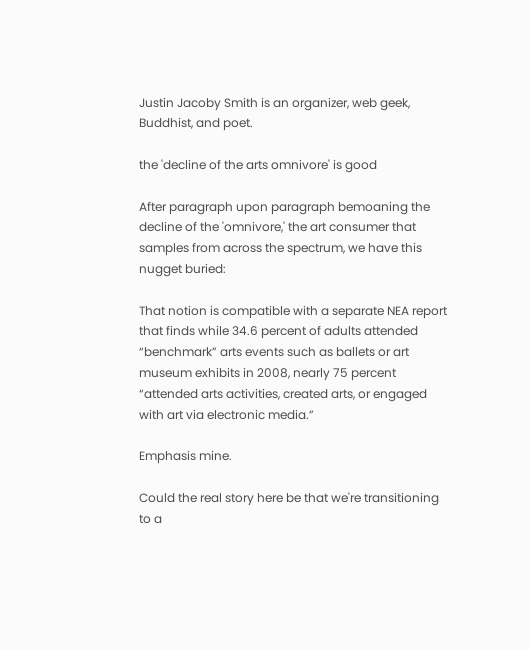Justin Jacoby Smith is an organizer, web geek, Buddhist, and poet.

the 'decline of the arts omnivore' is good

After paragraph upon paragraph bemoaning the decline of the 'omnivore,' the art consumer that samples from across the spectrum, we have this nugget buried:

That notion is compatible with a separate NEA report that finds while 34.6 percent of adults attended “benchmark” arts events such as ballets or art museum exhibits in 2008, nearly 75 percent “attended arts activities, created arts, or engaged with art via electronic media.”

Emphasis mine.

Could the real story here be that we're transitioning to a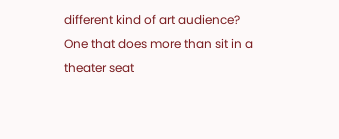different kind of art audience? One that does more than sit in a theater seat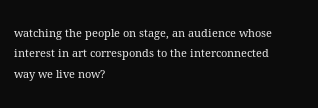watching the people on stage, an audience whose interest in art corresponds to the interconnected way we live now?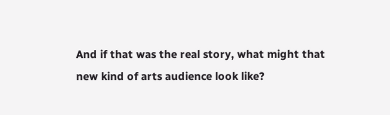And if that was the real story, what might that new kind of arts audience look like?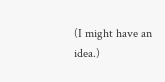(I might have an idea.)